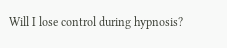Will I lose control during hypnosis?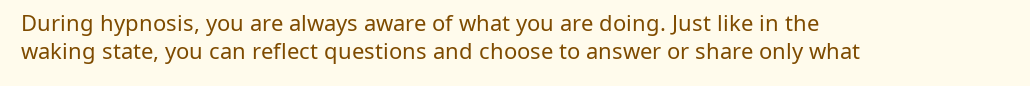During hypnosis, you are always aware of what you are doing. Just like in the waking state, you can reflect questions and choose to answer or share only what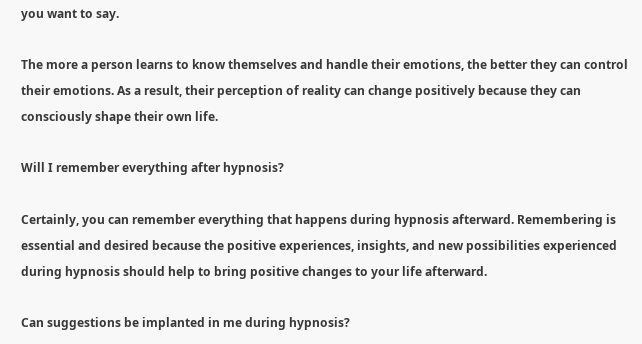you want to say.

The more a person learns to know themselves and handle their emotions, the better they can control their emotions. As a result, their perception of reality can change positively because they can consciously shape their own life.

Will I remember everything after hypnosis?

Certainly, you can remember everything that happens during hypnosis afterward. Remembering is essential and desired because the positive experiences, insights, and new possibilities experienced during hypnosis should help to bring positive changes to your life afterward.

Can suggestions be implanted in me during hypnosis?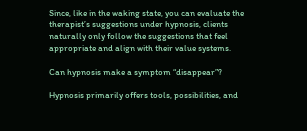Since, like in the waking state, you can evaluate the therapist’s suggestions under hypnosis, clients naturally only follow the suggestions that feel appropriate and align with their value systems.

Can hypnosis make a symptom “disappear”?

Hypnosis primarily offers tools, possibilities, and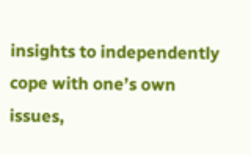insights to independently cope with one’s own issues,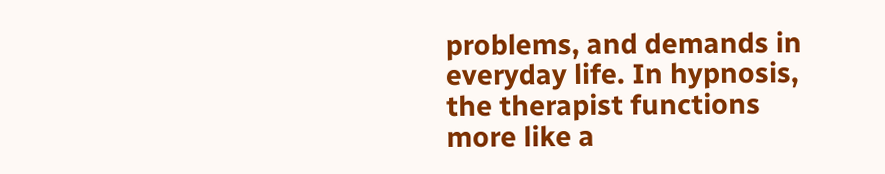problems, and demands in everyday life. In hypnosis, the therapist functions more like a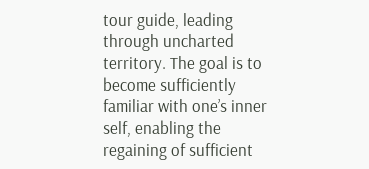tour guide, leading through uncharted territory. The goal is to become sufficiently familiar with one’s inner self, enabling the regaining of sufficient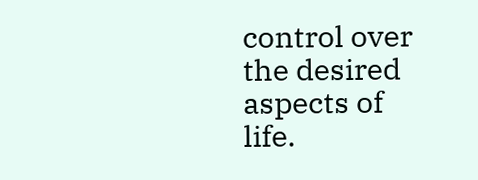control over the desired aspects of life.